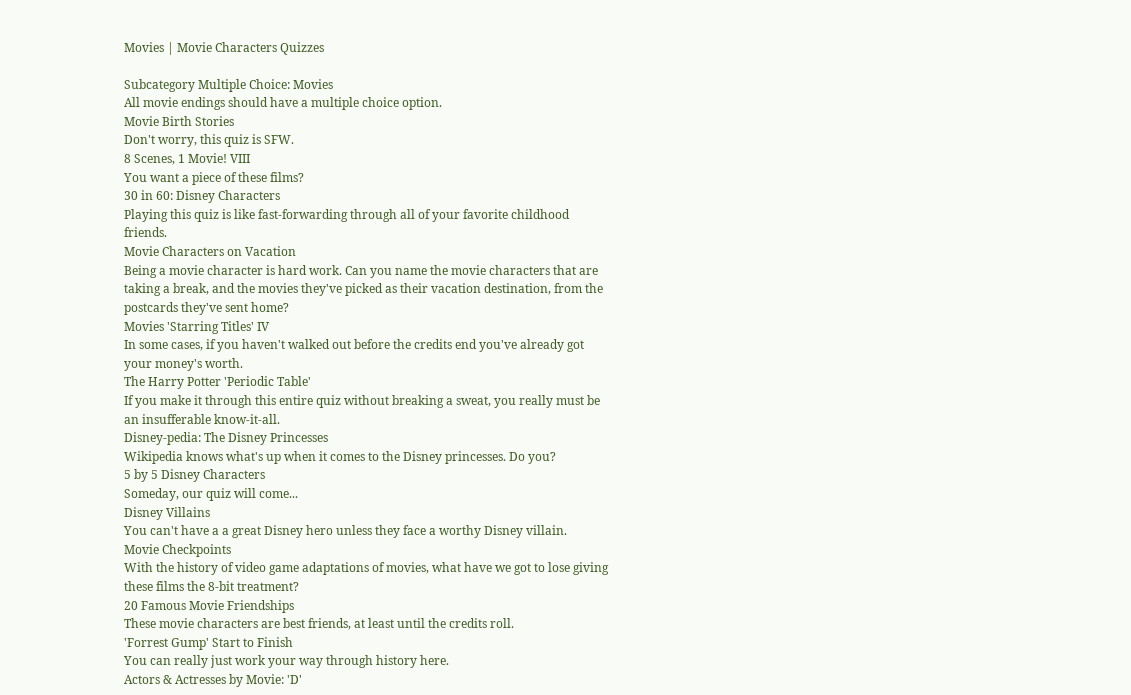Movies | Movie Characters Quizzes

Subcategory Multiple Choice: Movies
All movie endings should have a multiple choice option.
Movie Birth Stories
Don't worry, this quiz is SFW.
8 Scenes, 1 Movie! VIII
You want a piece of these films?
30 in 60: Disney Characters
Playing this quiz is like fast-forwarding through all of your favorite childhood friends.
Movie Characters on Vacation
Being a movie character is hard work. Can you name the movie characters that are taking a break, and the movies they've picked as their vacation destination, from the postcards they've sent home?
Movies 'Starring Titles' IV
In some cases, if you haven't walked out before the credits end you've already got your money's worth.
The Harry Potter 'Periodic Table'
If you make it through this entire quiz without breaking a sweat, you really must be an insufferable know-it-all.
Disney-pedia: The Disney Princesses
Wikipedia knows what's up when it comes to the Disney princesses. Do you?
5 by 5 Disney Characters
Someday, our quiz will come...
Disney Villains
You can't have a a great Disney hero unless they face a worthy Disney villain.
Movie Checkpoints
With the history of video game adaptations of movies, what have we got to lose giving these films the 8-bit treatment?
20 Famous Movie Friendships
These movie characters are best friends, at least until the credits roll.
'Forrest Gump' Start to Finish
You can really just work your way through history here.
Actors & Actresses by Movie: 'D'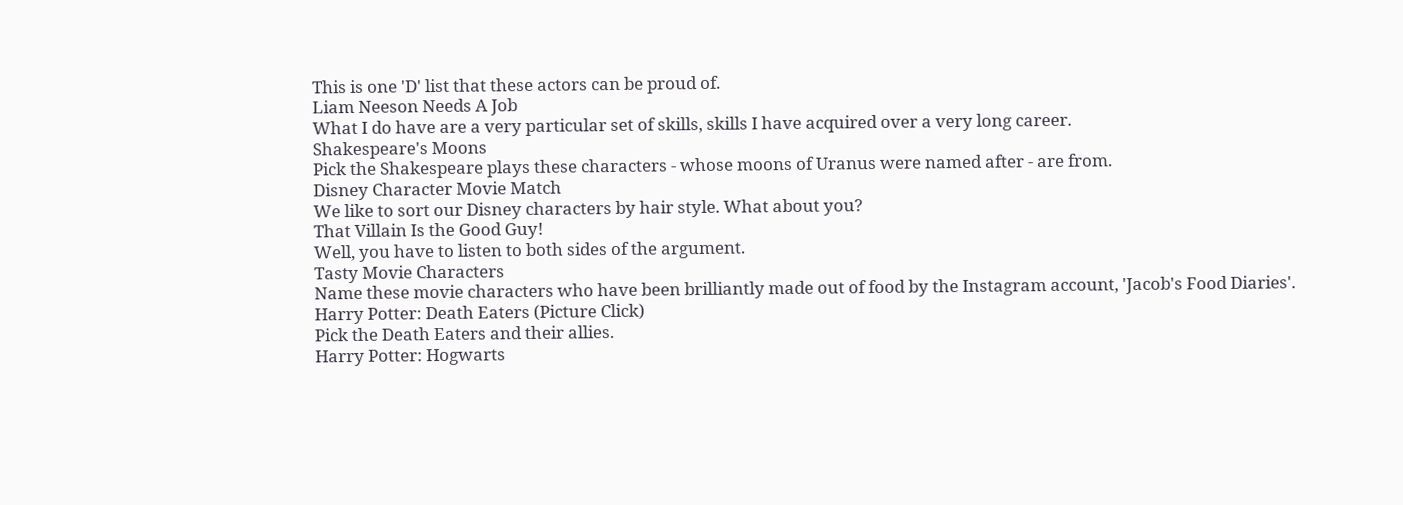This is one 'D' list that these actors can be proud of.
Liam Neeson Needs A Job
What I do have are a very particular set of skills, skills I have acquired over a very long career.
Shakespeare's Moons
Pick the Shakespeare plays these characters - whose moons of Uranus were named after - are from.
Disney Character Movie Match
We like to sort our Disney characters by hair style. What about you?
That Villain Is the Good Guy!
Well, you have to listen to both sides of the argument.
Tasty Movie Characters
Name these movie characters who have been brilliantly made out of food by the Instagram account, 'Jacob's Food Diaries'.
Harry Potter: Death Eaters (Picture Click)
Pick the Death Eaters and their allies.
Harry Potter: Hogwarts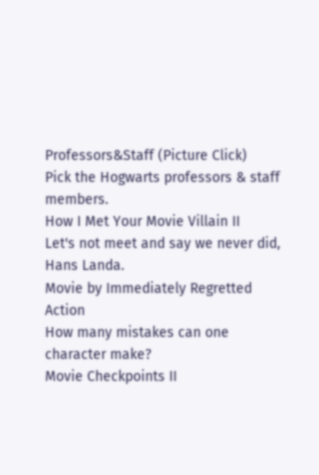Professors&Staff (Picture Click)
Pick the Hogwarts professors & staff members.
How I Met Your Movie Villain II
Let's not meet and say we never did, Hans Landa.
Movie by Immediately Regretted Action
How many mistakes can one character make?
Movie Checkpoints II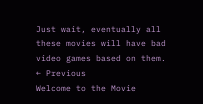Just wait, eventually all these movies will have bad video games based on them.
← Previous
Welcome to the Movie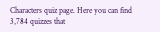Characters quiz page. Here you can find 3,784 quizzes that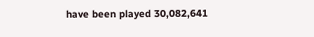have been played 30,082,641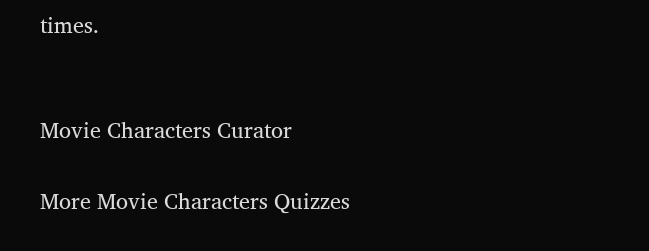times.


Movie Characters Curator

More Movie Characters Quizzes